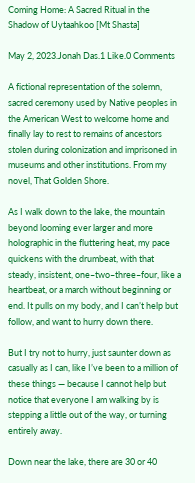Coming Home: A Sacred Ritual in the Shadow of Uytaahkoo [Mt Shasta]

May 2, 2023.Jonah Das.1 Like.0 Comments

A fictional representation of the solemn, sacred ceremony used by Native peoples in the American West to welcome home and finally lay to rest to remains of ancestors stolen during colonization and imprisoned in museums and other institutions. From my novel, That Golden Shore.

As I walk down to the lake, the mountain beyond looming ever larger and more holographic in the fluttering heat, my pace quickens with the drumbeat, with that steady, insistent, one–two–three–four, like a heartbeat, or a march without beginning or end. It pulls on my body, and I can’t help but follow, and want to hurry down there.

But I try not to hurry, just saunter down as casually as I can, like I’ve been to a million of these things — because I cannot help but notice that everyone I am walking by is stepping a little out of the way, or turning entirely away.

Down near the lake, there are 30 or 40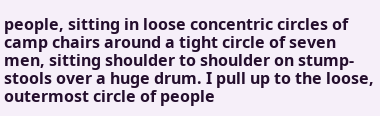people, sitting in loose concentric circles of camp chairs around a tight circle of seven men, sitting shoulder to shoulder on stump-stools over a huge drum. I pull up to the loose, outermost circle of people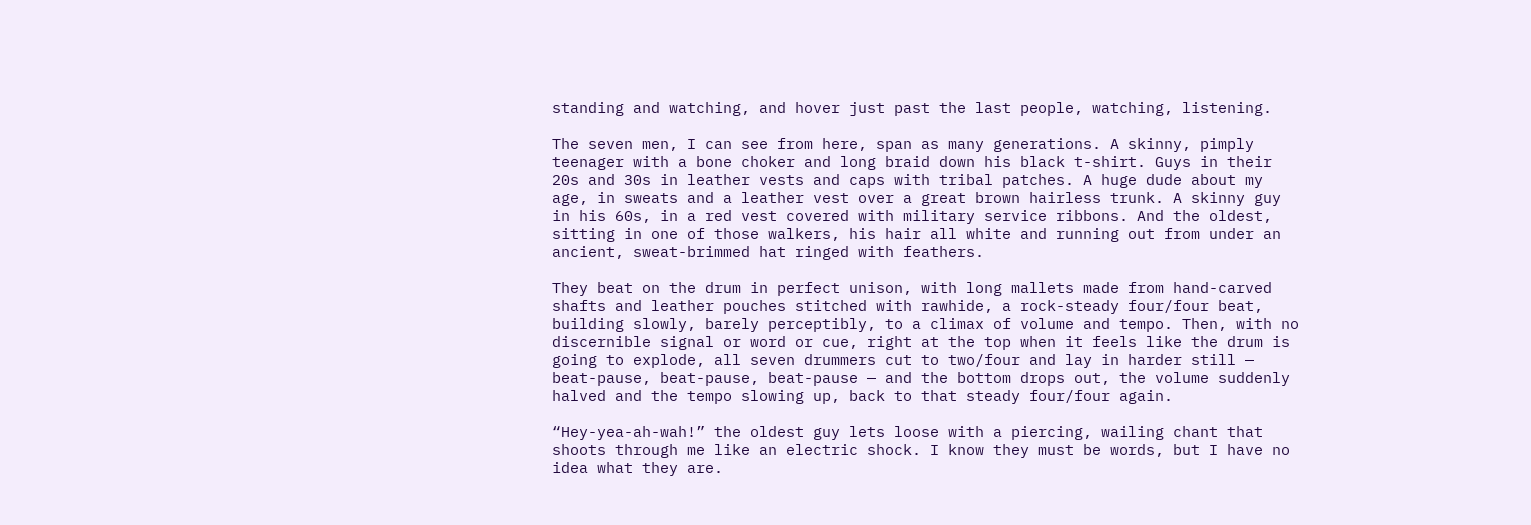standing and watching, and hover just past the last people, watching, listening.

The seven men, I can see from here, span as many generations. A skinny, pimply teenager with a bone choker and long braid down his black t-shirt. Guys in their 20s and 30s in leather vests and caps with tribal patches. A huge dude about my age, in sweats and a leather vest over a great brown hairless trunk. A skinny guy in his 60s, in a red vest covered with military service ribbons. And the oldest, sitting in one of those walkers, his hair all white and running out from under an ancient, sweat-brimmed hat ringed with feathers.

They beat on the drum in perfect unison, with long mallets made from hand-carved shafts and leather pouches stitched with rawhide, a rock-steady four/four beat, building slowly, barely perceptibly, to a climax of volume and tempo. Then, with no discernible signal or word or cue, right at the top when it feels like the drum is going to explode, all seven drummers cut to two/four and lay in harder still — beat-pause, beat-pause, beat-pause — and the bottom drops out, the volume suddenly halved and the tempo slowing up, back to that steady four/four again.

“Hey-yea-ah-wah!” the oldest guy lets loose with a piercing, wailing chant that shoots through me like an electric shock. I know they must be words, but I have no idea what they are.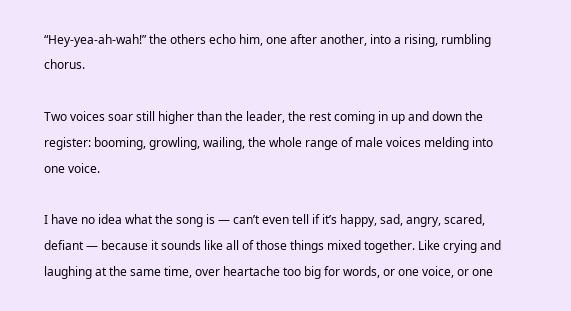“Hey-yea-ah-wah!” the others echo him, one after another, into a rising, rumbling chorus.

Two voices soar still higher than the leader, the rest coming in up and down the register: booming, growling, wailing, the whole range of male voices melding into one voice.

I have no idea what the song is — can’t even tell if it’s happy, sad, angry, scared, defiant — because it sounds like all of those things mixed together. Like crying and laughing at the same time, over heartache too big for words, or one voice, or one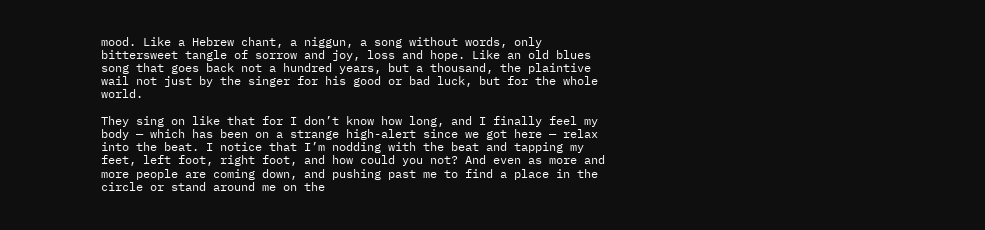mood. Like a Hebrew chant, a niggun, a song without words, only bittersweet tangle of sorrow and joy, loss and hope. Like an old blues song that goes back not a hundred years, but a thousand, the plaintive wail not just by the singer for his good or bad luck, but for the whole world.

They sing on like that for I don’t know how long, and I finally feel my body — which has been on a strange high-alert since we got here — relax into the beat. I notice that I’m nodding with the beat and tapping my feet, left foot, right foot, and how could you not? And even as more and more people are coming down, and pushing past me to find a place in the circle or stand around me on the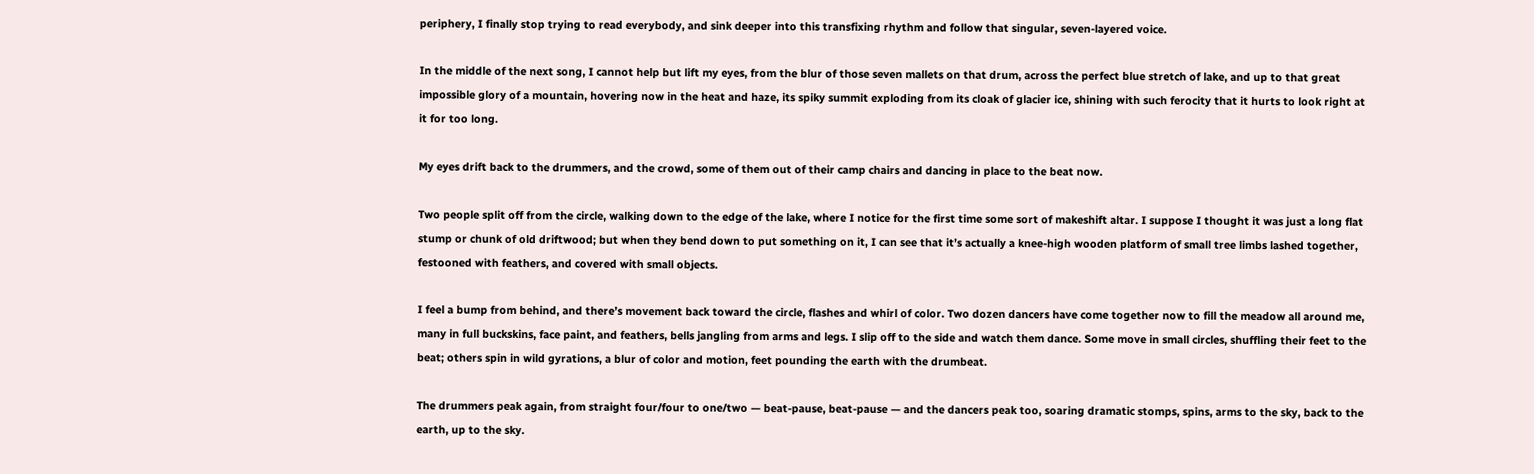periphery, I finally stop trying to read everybody, and sink deeper into this transfixing rhythm and follow that singular, seven-layered voice.

In the middle of the next song, I cannot help but lift my eyes, from the blur of those seven mallets on that drum, across the perfect blue stretch of lake, and up to that great impossible glory of a mountain, hovering now in the heat and haze, its spiky summit exploding from its cloak of glacier ice, shining with such ferocity that it hurts to look right at it for too long.

My eyes drift back to the drummers, and the crowd, some of them out of their camp chairs and dancing in place to the beat now.

Two people split off from the circle, walking down to the edge of the lake, where I notice for the first time some sort of makeshift altar. I suppose I thought it was just a long flat stump or chunk of old driftwood; but when they bend down to put something on it, I can see that it’s actually a knee-high wooden platform of small tree limbs lashed together, festooned with feathers, and covered with small objects.

I feel a bump from behind, and there’s movement back toward the circle, flashes and whirl of color. Two dozen dancers have come together now to fill the meadow all around me, many in full buckskins, face paint, and feathers, bells jangling from arms and legs. I slip off to the side and watch them dance. Some move in small circles, shuffling their feet to the beat; others spin in wild gyrations, a blur of color and motion, feet pounding the earth with the drumbeat.

The drummers peak again, from straight four/four to one/two — beat-pause, beat-pause — and the dancers peak too, soaring dramatic stomps, spins, arms to the sky, back to the earth, up to the sky.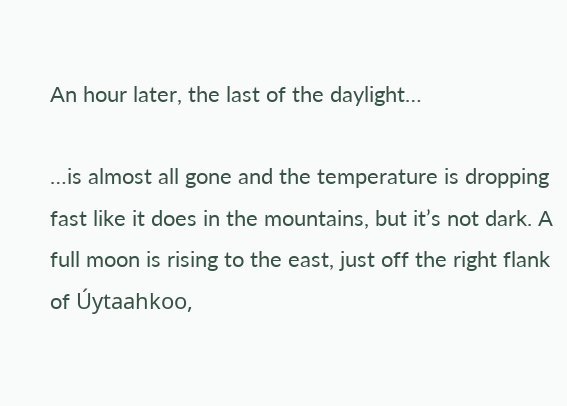An hour later, the last of the daylight…

…is almost all gone and the temperature is dropping fast like it does in the mountains, but it’s not dark. A full moon is rising to the east, just off the right flank of Úytaahkoo,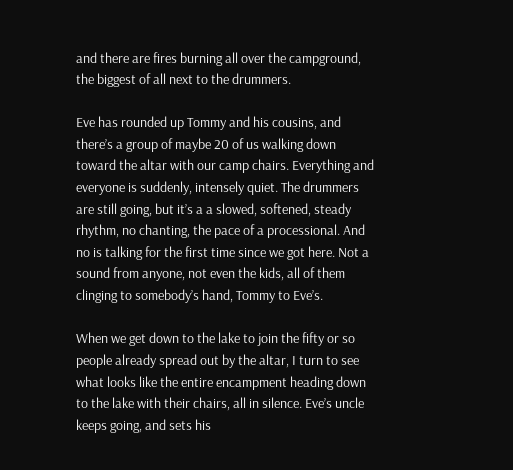and there are fires burning all over the campground, the biggest of all next to the drummers.

Eve has rounded up Tommy and his cousins, and there’s a group of maybe 20 of us walking down toward the altar with our camp chairs. Everything and everyone is suddenly, intensely quiet. The drummers are still going, but it’s a a slowed, softened, steady rhythm, no chanting, the pace of a processional. And no is talking for the first time since we got here. Not a sound from anyone, not even the kids, all of them clinging to somebody’s hand, Tommy to Eve’s.

When we get down to the lake to join the fifty or so people already spread out by the altar, I turn to see what looks like the entire encampment heading down to the lake with their chairs, all in silence. Eve’s uncle keeps going, and sets his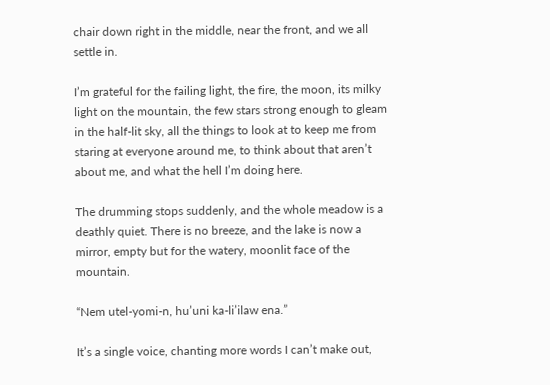chair down right in the middle, near the front, and we all settle in.

I’m grateful for the failing light, the fire, the moon, its milky light on the mountain, the few stars strong enough to gleam in the half-lit sky, all the things to look at to keep me from staring at everyone around me, to think about that aren’t about me, and what the hell I’m doing here.

The drumming stops suddenly, and the whole meadow is a deathly quiet. There is no breeze, and the lake is now a mirror, empty but for the watery, moonlit face of the mountain.

“Nem utel-yomi-n, hu’uni ka-li’ilaw ena.”

It’s a single voice, chanting more words I can’t make out,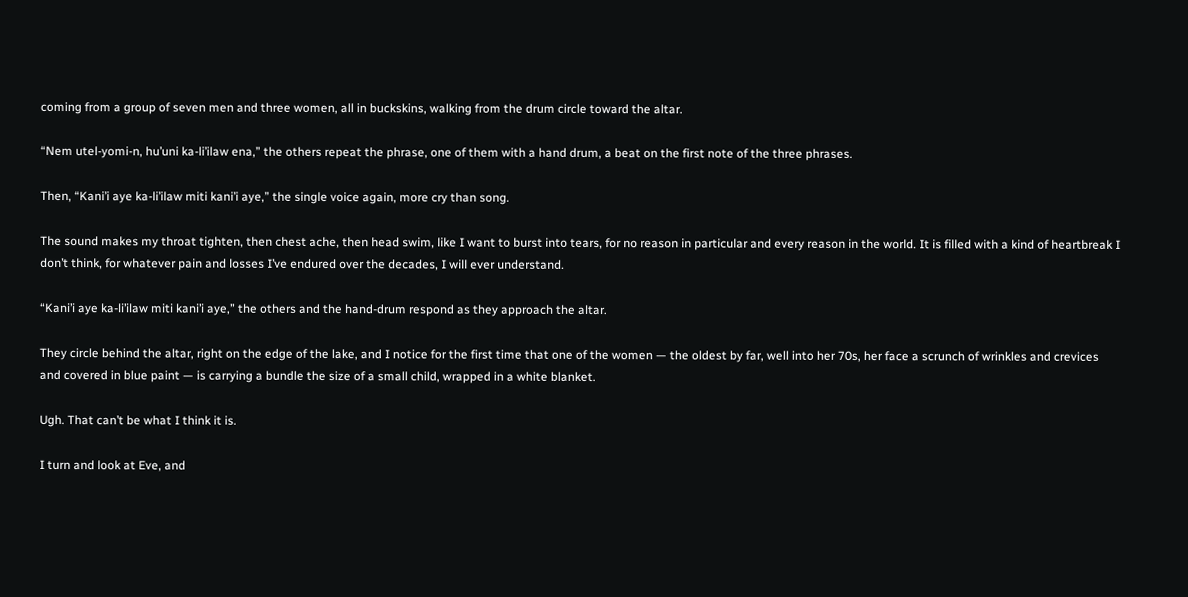coming from a group of seven men and three women, all in buckskins, walking from the drum circle toward the altar.

“Nem utel-yomi-n, hu’uni ka-li’ilaw ena,” the others repeat the phrase, one of them with a hand drum, a beat on the first note of the three phrases.

Then, “Kani’i aye ka-li’ilaw miti kani’i aye,” the single voice again, more cry than song.

The sound makes my throat tighten, then chest ache, then head swim, like I want to burst into tears, for no reason in particular and every reason in the world. It is filled with a kind of heartbreak I don’t think, for whatever pain and losses I’ve endured over the decades, I will ever understand.

“Kani’i aye ka-li’ilaw miti kani’i aye,” the others and the hand-drum respond as they approach the altar.

They circle behind the altar, right on the edge of the lake, and I notice for the first time that one of the women — the oldest by far, well into her 70s, her face a scrunch of wrinkles and crevices and covered in blue paint — is carrying a bundle the size of a small child, wrapped in a white blanket.

Ugh. That can’t be what I think it is.

I turn and look at Eve, and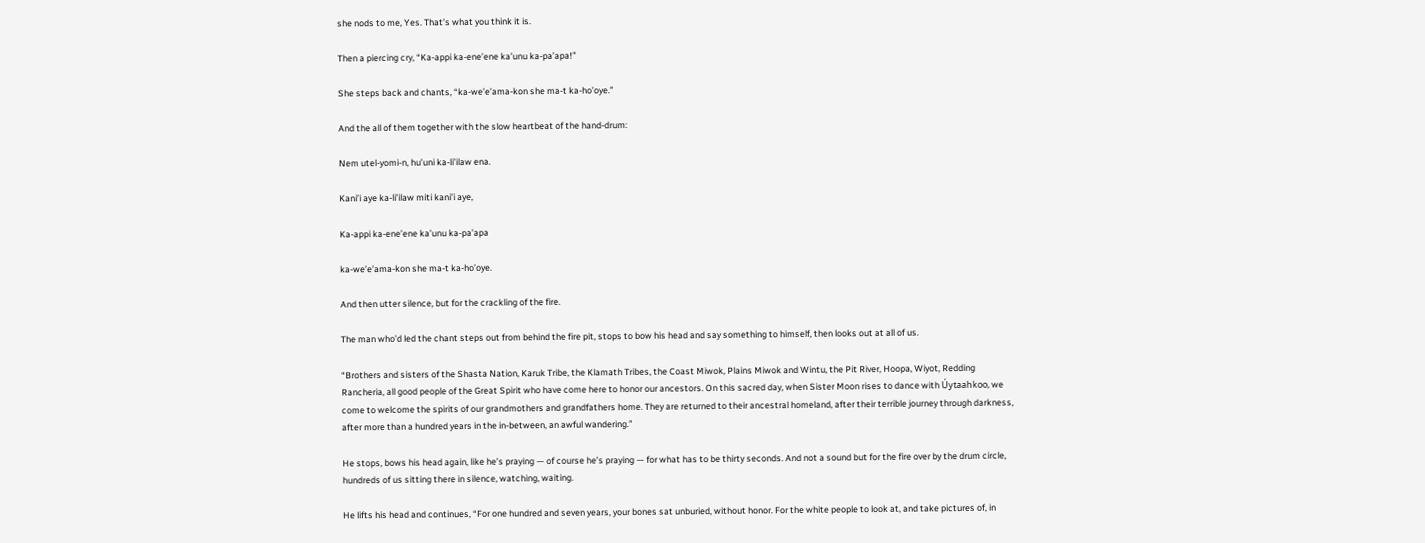she nods to me, Yes. That’s what you think it is.

Then a piercing cry, “Ka-appi ka-ene’ene ka’unu ka-pa’apa!”

She steps back and chants, “ka-we’e’ama-kon she ma-t ka-ho’oye.”

And the all of them together with the slow heartbeat of the hand-drum:

Nem utel-yomi-n, hu’uni ka-li’ilaw ena.

Kani’i aye ka-li’ilaw miti kani’i aye,

Ka-appi ka-ene’ene ka’unu ka-pa’apa

ka-we’e’ama-kon she ma-t ka-ho’oye.

And then utter silence, but for the crackling of the fire.

The man who’d led the chant steps out from behind the fire pit, stops to bow his head and say something to himself, then looks out at all of us.

“Brothers and sisters of the Shasta Nation, Karuk Tribe, the Klamath Tribes, the Coast Miwok, Plains Miwok and Wintu, the Pit River, Hoopa, Wiyot, Redding Rancheria, all good people of the Great Spirit who have come here to honor our ancestors. On this sacred day, when Sister Moon rises to dance with Úytaahkoo, we come to welcome the spirits of our grandmothers and grandfathers home. They are returned to their ancestral homeland, after their terrible journey through darkness, after more than a hundred years in the in-between, an awful wandering.”

He stops, bows his head again, like he’s praying — of course he’s praying — for what has to be thirty seconds. And not a sound but for the fire over by the drum circle, hundreds of us sitting there in silence, watching, waiting.

He lifts his head and continues, “For one hundred and seven years, your bones sat unburied, without honor. For the white people to look at, and take pictures of, in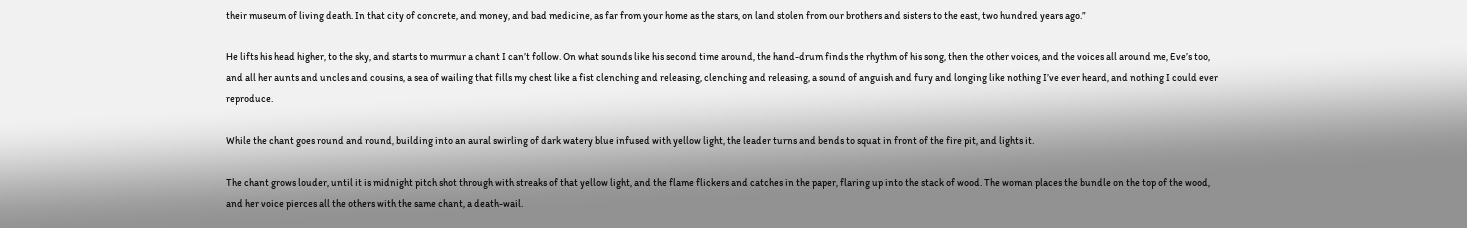their museum of living death. In that city of concrete, and money, and bad medicine, as far from your home as the stars, on land stolen from our brothers and sisters to the east, two hundred years ago.”

He lifts his head higher, to the sky, and starts to murmur a chant I can’t follow. On what sounds like his second time around, the hand-drum finds the rhythm of his song, then the other voices, and the voices all around me, Eve’s too, and all her aunts and uncles and cousins, a sea of wailing that fills my chest like a fist clenching and releasing, clenching and releasing, a sound of anguish and fury and longing like nothing I’ve ever heard, and nothing I could ever reproduce.

While the chant goes round and round, building into an aural swirling of dark watery blue infused with yellow light, the leader turns and bends to squat in front of the fire pit, and lights it.

The chant grows louder, until it is midnight pitch shot through with streaks of that yellow light, and the flame flickers and catches in the paper, flaring up into the stack of wood. The woman places the bundle on the top of the wood, and her voice pierces all the others with the same chant, a death-wail.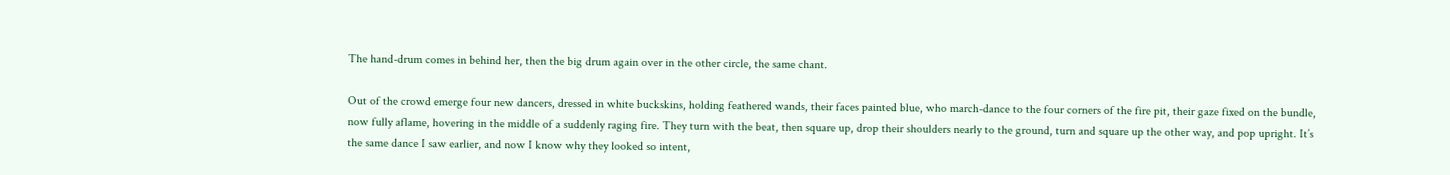The hand-drum comes in behind her, then the big drum again over in the other circle, the same chant.

Out of the crowd emerge four new dancers, dressed in white buckskins, holding feathered wands, their faces painted blue, who march-dance to the four corners of the fire pit, their gaze fixed on the bundle, now fully aflame, hovering in the middle of a suddenly raging fire. They turn with the beat, then square up, drop their shoulders nearly to the ground, turn and square up the other way, and pop upright. It’s the same dance I saw earlier, and now I know why they looked so intent,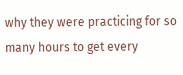why they were practicing for so many hours to get every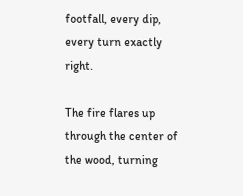footfall, every dip, every turn exactly right.

The fire flares up through the center of the wood, turning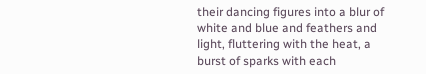their dancing figures into a blur of white and blue and feathers and light, fluttering with the heat, a burst of sparks with each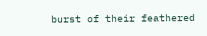burst of their feathered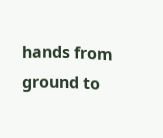hands from ground to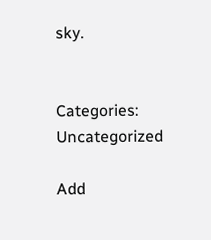sky.


Categories: Uncategorized

Add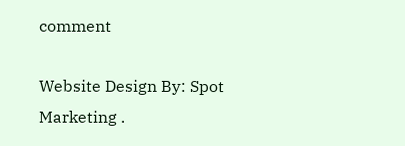comment

Website Design By: Spot Marketing .